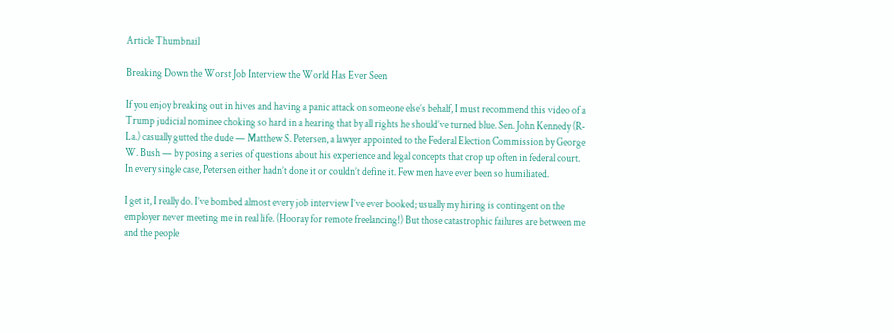Article Thumbnail

Breaking Down the Worst Job Interview the World Has Ever Seen

If you enjoy breaking out in hives and having a panic attack on someone else’s behalf, I must recommend this video of a Trump judicial nominee choking so hard in a hearing that by all rights he should’ve turned blue. Sen. John Kennedy (R-La.) casually gutted the dude — Matthew S. Petersen, a lawyer appointed to the Federal Election Commission by George W. Bush — by posing a series of questions about his experience and legal concepts that crop up often in federal court. In every single case, Petersen either hadn’t done it or couldn’t define it. Few men have ever been so humiliated.

I get it, I really do. I’ve bombed almost every job interview I’ve ever booked; usually my hiring is contingent on the employer never meeting me in real life. (Hooray for remote freelancing!) But those catastrophic failures are between me and the people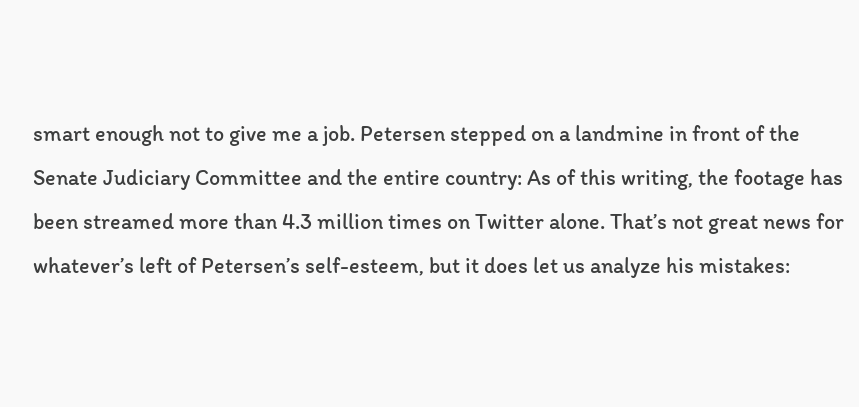smart enough not to give me a job. Petersen stepped on a landmine in front of the Senate Judiciary Committee and the entire country: As of this writing, the footage has been streamed more than 4.3 million times on Twitter alone. That’s not great news for whatever’s left of Petersen’s self-esteem, but it does let us analyze his mistakes: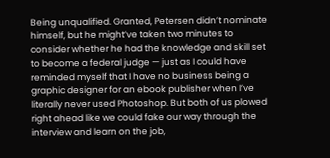Being unqualified. Granted, Petersen didn’t nominate himself, but he might’ve taken two minutes to consider whether he had the knowledge and skill set to become a federal judge — just as I could have reminded myself that I have no business being a graphic designer for an ebook publisher when I’ve literally never used Photoshop. But both of us plowed right ahead like we could fake our way through the interview and learn on the job,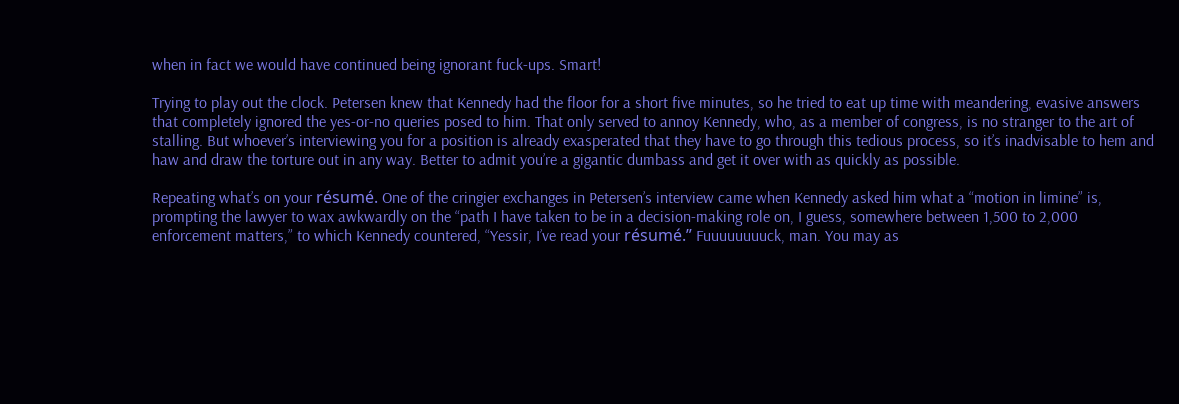when in fact we would have continued being ignorant fuck-ups. Smart!

Trying to play out the clock. Petersen knew that Kennedy had the floor for a short five minutes, so he tried to eat up time with meandering, evasive answers that completely ignored the yes-or-no queries posed to him. That only served to annoy Kennedy, who, as a member of congress, is no stranger to the art of stalling. But whoever’s interviewing you for a position is already exasperated that they have to go through this tedious process, so it’s inadvisable to hem and haw and draw the torture out in any way. Better to admit you’re a gigantic dumbass and get it over with as quickly as possible.

Repeating what’s on your résumé. One of the cringier exchanges in Petersen’s interview came when Kennedy asked him what a “motion in limine” is, prompting the lawyer to wax awkwardly on the “path I have taken to be in a decision-making role on, I guess, somewhere between 1,500 to 2,000 enforcement matters,” to which Kennedy countered, “Yessir, I’ve read your résumé.” Fuuuuuuuuck, man. You may as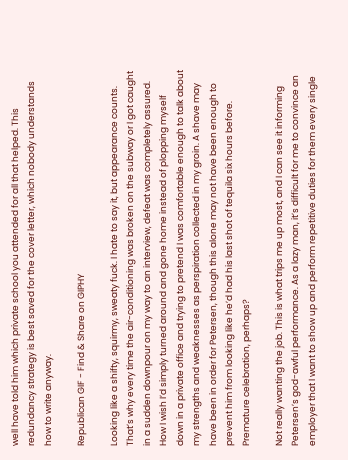well have told him which private school you attended for all that helped. This redundancy strategy is best saved for the cover letter, which nobody understands how to write anyway.

Republican GIF - Find & Share on GIPHY

Looking like a shifty, squirmy, sweaty fuck. I hate to say it, but appearance counts. That’s why every time the air-conditioning was broken on the subway or I got caught in a sudden downpour on my way to an interview, defeat was completely assured. How I wish I’d simply turned around and gone home instead of plopping myself down in a private office and trying to pretend I was comfortable enough to talk about my strengths and weaknesses as perspiration collected in my groin. A shave may have been in order for Petersen, though this alone may not have been enough to prevent him from looking like he’d had his last shot of tequila six hours before. Premature celebration, perhaps?

Not really wanting the job. This is what trips me up most, and I can see it informing Petersen’s god-awful performance. As a lazy man, it’s difficult for me to convince an employer that I want to show up and perform repetitive duties for them every single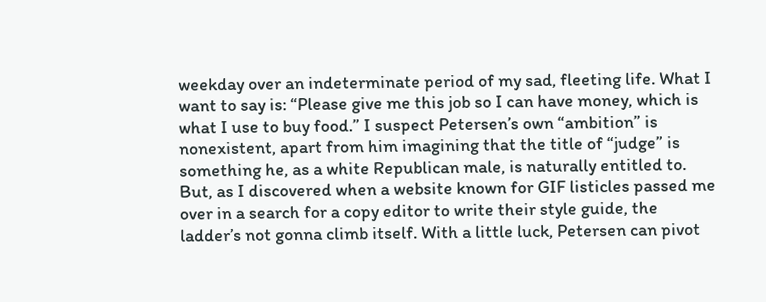weekday over an indeterminate period of my sad, fleeting life. What I want to say is: “Please give me this job so I can have money, which is what I use to buy food.” I suspect Petersen’s own “ambition” is nonexistent, apart from him imagining that the title of “judge” is something he, as a white Republican male, is naturally entitled to. But, as I discovered when a website known for GIF listicles passed me over in a search for a copy editor to write their style guide, the ladder’s not gonna climb itself. With a little luck, Petersen can pivot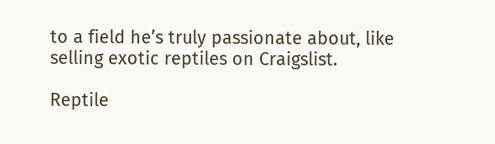to a field he’s truly passionate about, like selling exotic reptiles on Craigslist.

Reptile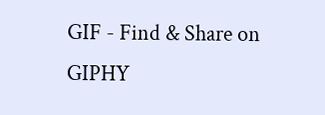GIF - Find & Share on GIPHY